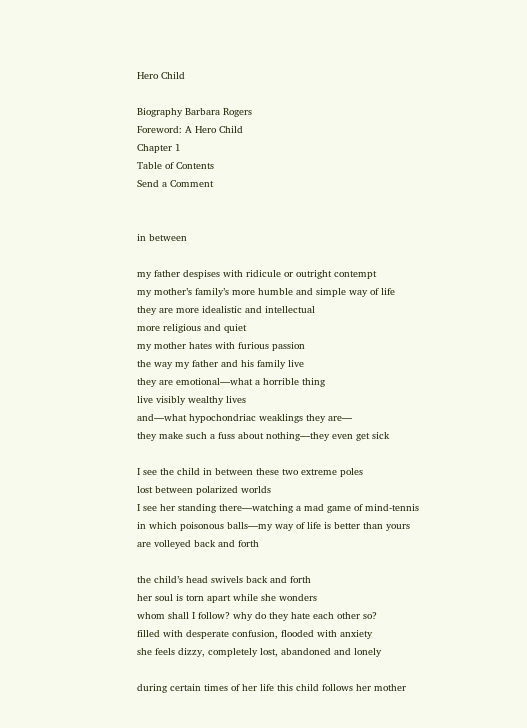Hero Child

Biography Barbara Rogers
Foreword: A Hero Child
Chapter 1
Table of Contents
Send a Comment


in between

my father despises with ridicule or outright contempt
my mother’s family’s more humble and simple way of life
they are more idealistic and intellectual
more religious and quiet
my mother hates with furious passion
the way my father and his family live
they are emotional—what a horrible thing
live visibly wealthy lives
and—what hypochondriac weaklings they are—
they make such a fuss about nothing—they even get sick

I see the child in between these two extreme poles
lost between polarized worlds
I see her standing there—watching a mad game of mind-tennis
in which poisonous balls—my way of life is better than yours
are volleyed back and forth

the child’s head swivels back and forth
her soul is torn apart while she wonders
whom shall I follow? why do they hate each other so?
filled with desperate confusion, flooded with anxiety
she feels dizzy, completely lost, abandoned and lonely

during certain times of her life this child follows her mother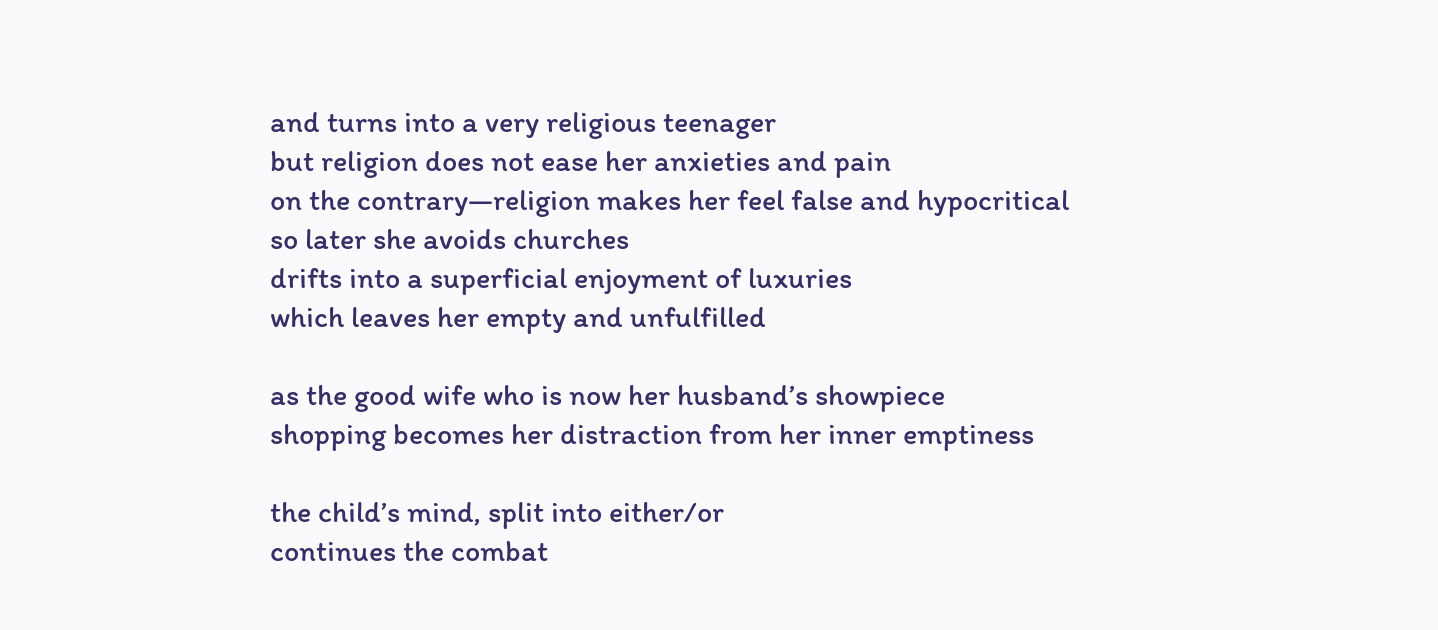and turns into a very religious teenager
but religion does not ease her anxieties and pain
on the contrary—religion makes her feel false and hypocritical
so later she avoids churches
drifts into a superficial enjoyment of luxuries
which leaves her empty and unfulfilled

as the good wife who is now her husband’s showpiece
shopping becomes her distraction from her inner emptiness

the child’s mind, split into either/or
continues the combat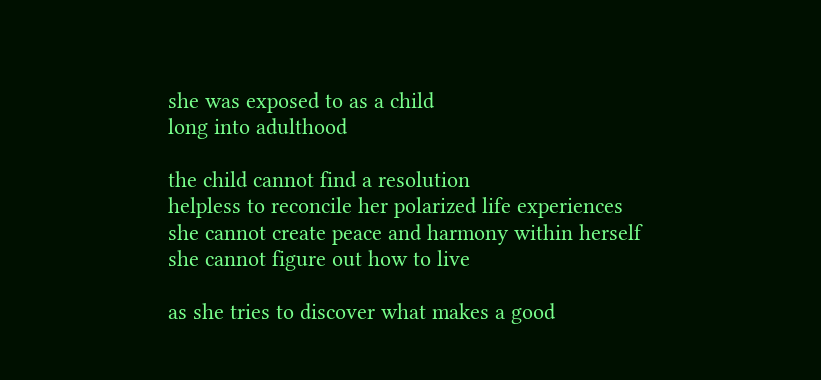she was exposed to as a child
long into adulthood

the child cannot find a resolution
helpless to reconcile her polarized life experiences
she cannot create peace and harmony within herself
she cannot figure out how to live

as she tries to discover what makes a good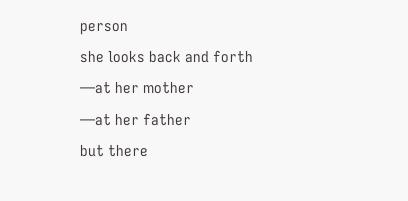person
she looks back and forth
—at her mother
—at her father
but there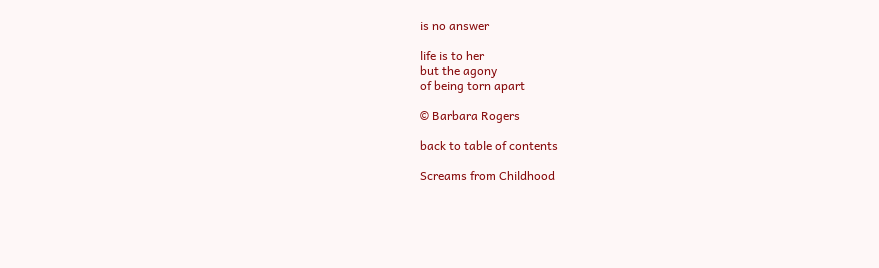is no answer

life is to her
but the agony
of being torn apart

© Barbara Rogers

back to table of contents

Screams from Childhood